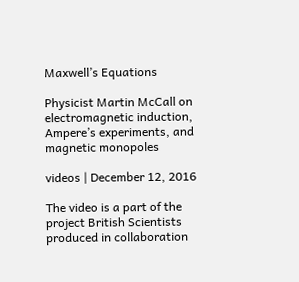Maxwell’s Equations

Physicist Martin McCall on electromagnetic induction, Ampere’s experiments, and magnetic monopoles

videos | December 12, 2016

The video is a part of the project British Scientists produced in collaboration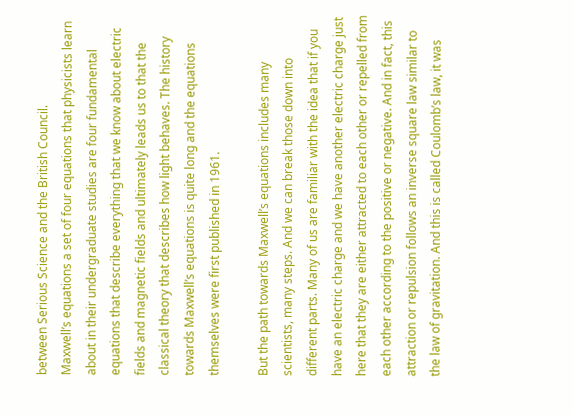between Serious Science and the British Council.
Maxwell’s equations a set of four equations that physicists learn about in their undergraduate studies are four fundamental equations that describe everything that we know about electric fields and magnetic fields and ultimately leads us to that the classical theory that describes how light behaves. The history towards Maxwell’s equations is quite long and the equations themselves were first published in 1961.

But the path towards Maxwell’s equations includes many scientists, many steps. And we can break those down into different parts. Many of us are familiar with the idea that if you have an electric charge and we have another electric charge just here that they are either attracted to each other or repelled from each other according to the positive or negative. And in fact, this attraction or repulsion follows an inverse square law similar to the law of gravitation. And this is called Coulomb’s law, it was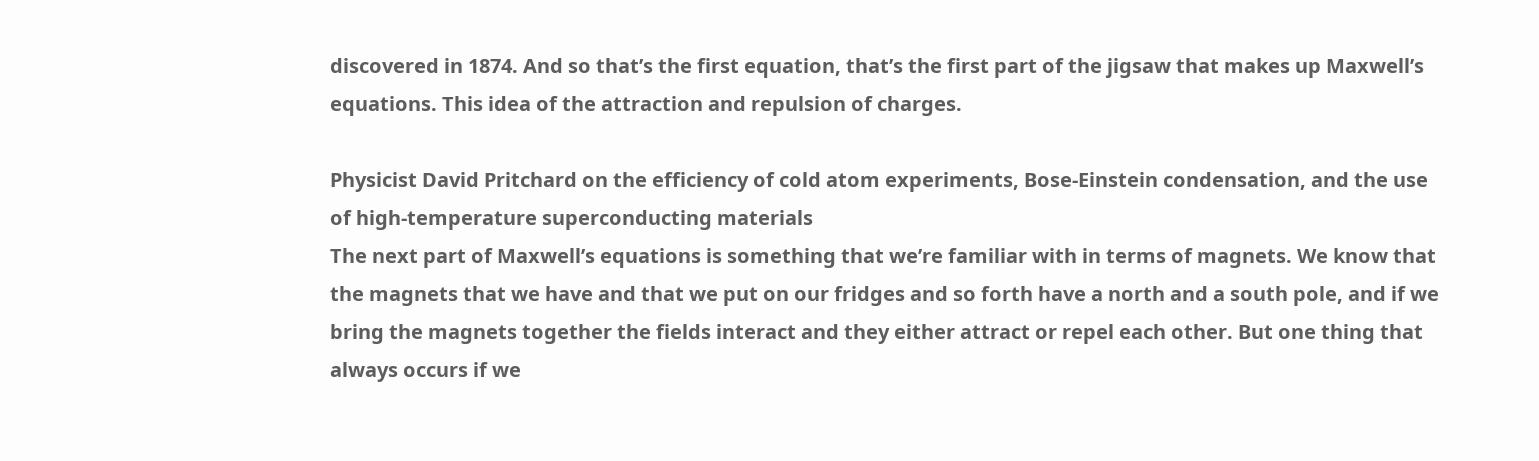discovered in 1874. And so that’s the first equation, that’s the first part of the jigsaw that makes up Maxwell’s equations. This idea of the attraction and repulsion of charges.

Physicist David Pritchard on the efficiency of cold atom experiments, Bose-Einstein condensation, and the use of high-temperature superconducting materials
The next part of Maxwell’s equations is something that we’re familiar with in terms of magnets. We know that the magnets that we have and that we put on our fridges and so forth have a north and a south pole, and if we bring the magnets together the fields interact and they either attract or repel each other. But one thing that always occurs if we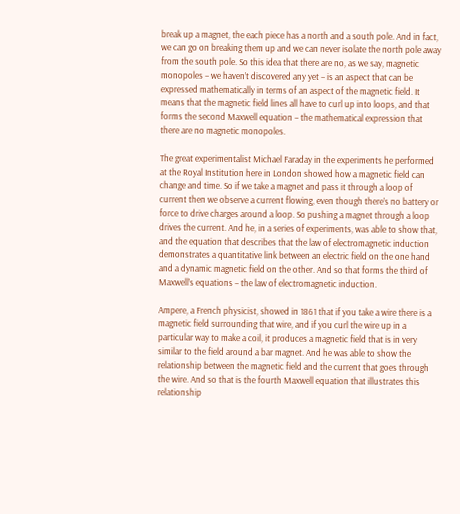break up a magnet, the each piece has a north and a south pole. And in fact, we can go on breaking them up and we can never isolate the north pole away from the south pole. So this idea that there are no, as we say, magnetic monopoles – we haven’t discovered any yet – is an aspect that can be expressed mathematically in terms of an aspect of the magnetic field. It means that the magnetic field lines all have to curl up into loops, and that forms the second Maxwell equation – the mathematical expression that there are no magnetic monopoles.

The great experimentalist Michael Faraday in the experiments he performed at the Royal Institution here in London showed how a magnetic field can change and time. So if we take a magnet and pass it through a loop of current then we observe a current flowing, even though there’s no battery or force to drive charges around a loop. So pushing a magnet through a loop drives the current. And he, in a series of experiments, was able to show that, and the equation that describes that the law of electromagnetic induction demonstrates a quantitative link between an electric field on the one hand and a dynamic magnetic field on the other. And so that forms the third of Maxwell’s equations – the law of electromagnetic induction.

Ampere, a French physicist, showed in 1861 that if you take a wire there is a magnetic field surrounding that wire, and if you curl the wire up in a particular way to make a coil, it produces a magnetic field that is in very similar to the field around a bar magnet. And he was able to show the relationship between the magnetic field and the current that goes through the wire. And so that is the fourth Maxwell equation that illustrates this relationship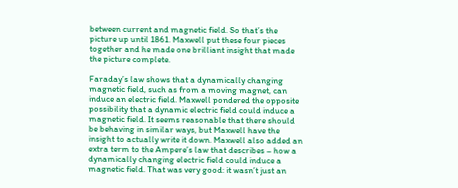between current and magnetic field. So that’s the picture up until 1861. Maxwell put these four pieces together and he made one brilliant insight that made the picture complete.

Faraday’s law shows that a dynamically changing magnetic field, such as from a moving magnet, can induce an electric field. Maxwell pondered the opposite possibility that a dynamic electric field could induce a magnetic field. It seems reasonable that there should be behaving in similar ways, but Maxwell have the insight to actually write it down. Maxwell also added an extra term to the Ampere’s law that describes – how a dynamically changing electric field could induce a magnetic field. That was very good: it wasn’t just an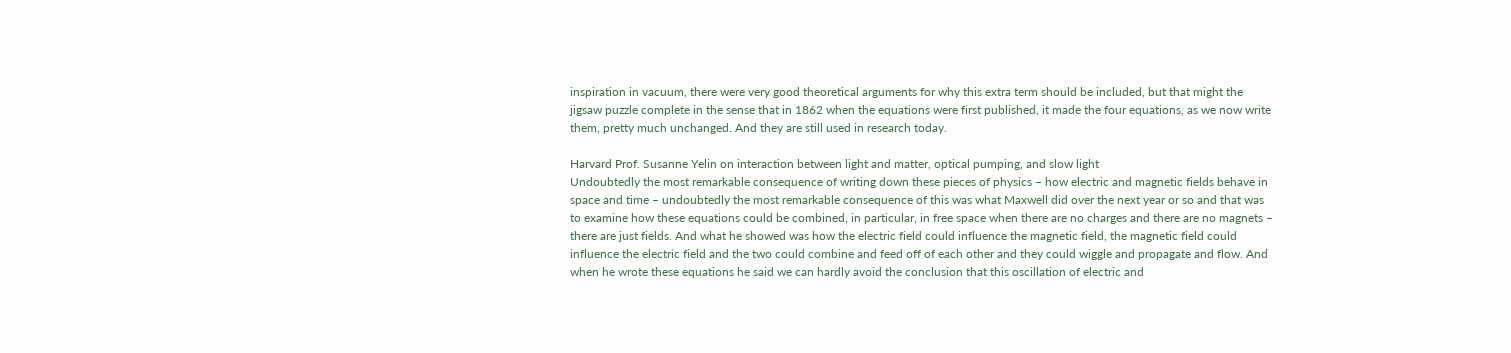inspiration in vacuum, there were very good theoretical arguments for why this extra term should be included, but that might the jigsaw puzzle complete in the sense that in 1862 when the equations were first published, it made the four equations, as we now write them, pretty much unchanged. And they are still used in research today.

Harvard Prof. Susanne Yelin on interaction between light and matter, optical pumping, and slow light
Undoubtedly the most remarkable consequence of writing down these pieces of physics – how electric and magnetic fields behave in space and time – undoubtedly the most remarkable consequence of this was what Maxwell did over the next year or so and that was to examine how these equations could be combined, in particular, in free space when there are no charges and there are no magnets – there are just fields. And what he showed was how the electric field could influence the magnetic field, the magnetic field could influence the electric field and the two could combine and feed off of each other and they could wiggle and propagate and flow. And when he wrote these equations he said we can hardly avoid the conclusion that this oscillation of electric and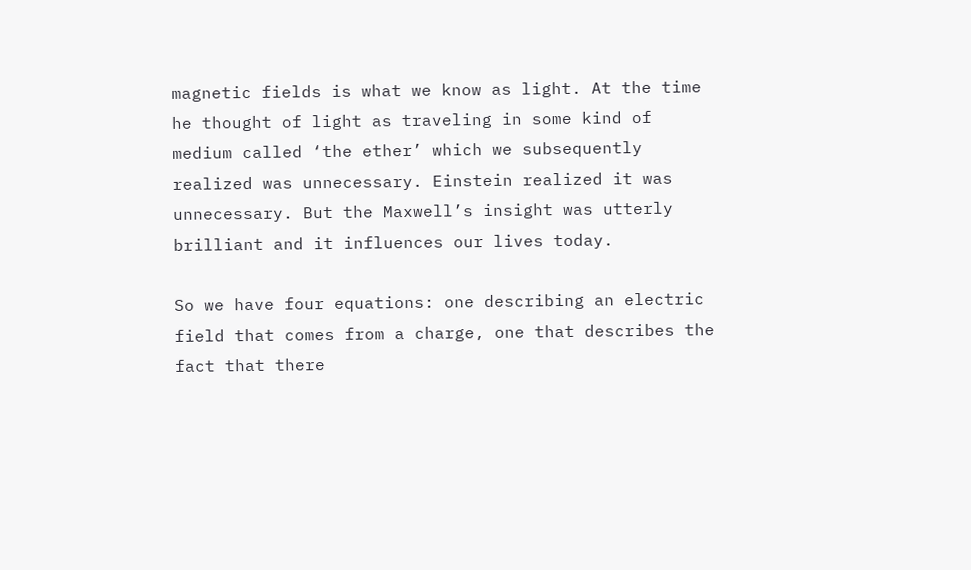magnetic fields is what we know as light. At the time he thought of light as traveling in some kind of medium called ‘the ether’ which we subsequently realized was unnecessary. Einstein realized it was unnecessary. But the Maxwell’s insight was utterly brilliant and it influences our lives today.

So we have four equations: one describing an electric field that comes from a charge, one that describes the fact that there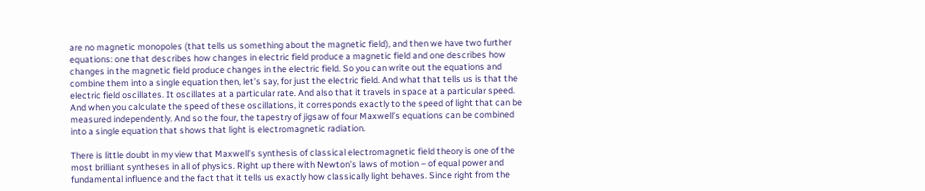are no magnetic monopoles (that tells us something about the magnetic field), and then we have two further equations: one that describes how changes in electric field produce a magnetic field and one describes how changes in the magnetic field produce changes in the electric field. So you can write out the equations and combine them into a single equation then, let’s say, for just the electric field. And what that tells us is that the electric field oscillates. It oscillates at a particular rate. And also that it travels in space at a particular speed. And when you calculate the speed of these oscillations, it corresponds exactly to the speed of light that can be measured independently. And so the four, the tapestry of jigsaw of four Maxwell’s equations can be combined into a single equation that shows that light is electromagnetic radiation.

There is little doubt in my view that Maxwell’s synthesis of classical electromagnetic field theory is one of the most brilliant syntheses in all of physics. Right up there with Newton’s laws of motion – of equal power and fundamental influence and the fact that it tells us exactly how classically light behaves. Since right from the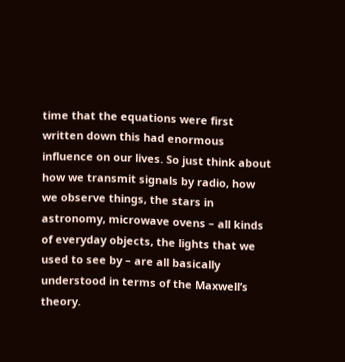time that the equations were first written down this had enormous influence on our lives. So just think about how we transmit signals by radio, how we observe things, the stars in astronomy, microwave ovens – all kinds of everyday objects, the lights that we used to see by – are all basically understood in terms of the Maxwell’s theory.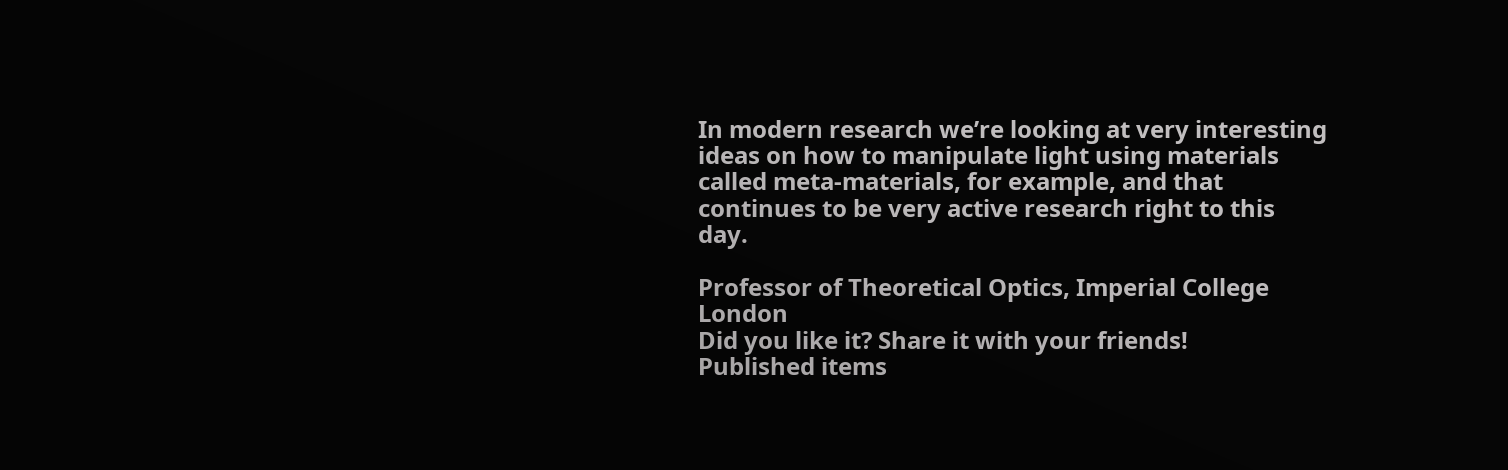In modern research we’re looking at very interesting ideas on how to manipulate light using materials called meta-materials, for example, and that continues to be very active research right to this day.

Professor of Theoretical Optics, Imperial College London
Did you like it? Share it with your friends!
Published items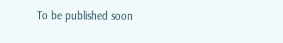To be published soon